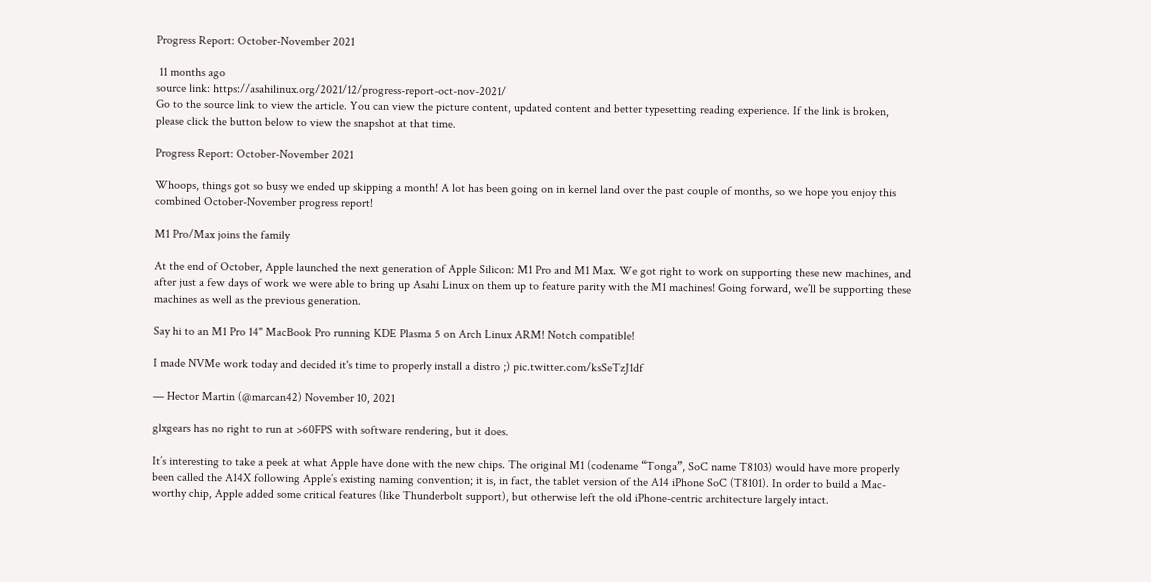Progress Report: October-November 2021

 11 months ago
source link: https://asahilinux.org/2021/12/progress-report-oct-nov-2021/
Go to the source link to view the article. You can view the picture content, updated content and better typesetting reading experience. If the link is broken, please click the button below to view the snapshot at that time.

Progress Report: October-November 2021

Whoops, things got so busy we ended up skipping a month! A lot has been going on in kernel land over the past couple of months, so we hope you enjoy this combined October-November progress report!

M1 Pro/Max joins the family

At the end of October, Apple launched the next generation of Apple Silicon: M1 Pro and M1 Max. We got right to work on supporting these new machines, and after just a few days of work we were able to bring up Asahi Linux on them up to feature parity with the M1 machines! Going forward, we’ll be supporting these machines as well as the previous generation.

Say hi to an M1 Pro 14" MacBook Pro running KDE Plasma 5 on Arch Linux ARM! Notch compatible!

I made NVMe work today and decided it's time to properly install a distro ;) pic.twitter.com/ksSeTzJ1df

— Hector Martin (@marcan42) November 10, 2021

glxgears has no right to run at >60FPS with software rendering, but it does.

It’s interesting to take a peek at what Apple have done with the new chips. The original M1 (codename “Tonga”, SoC name T8103) would have more properly been called the A14X following Apple’s existing naming convention; it is, in fact, the tablet version of the A14 iPhone SoC (T8101). In order to build a Mac-worthy chip, Apple added some critical features (like Thunderbolt support), but otherwise left the old iPhone-centric architecture largely intact.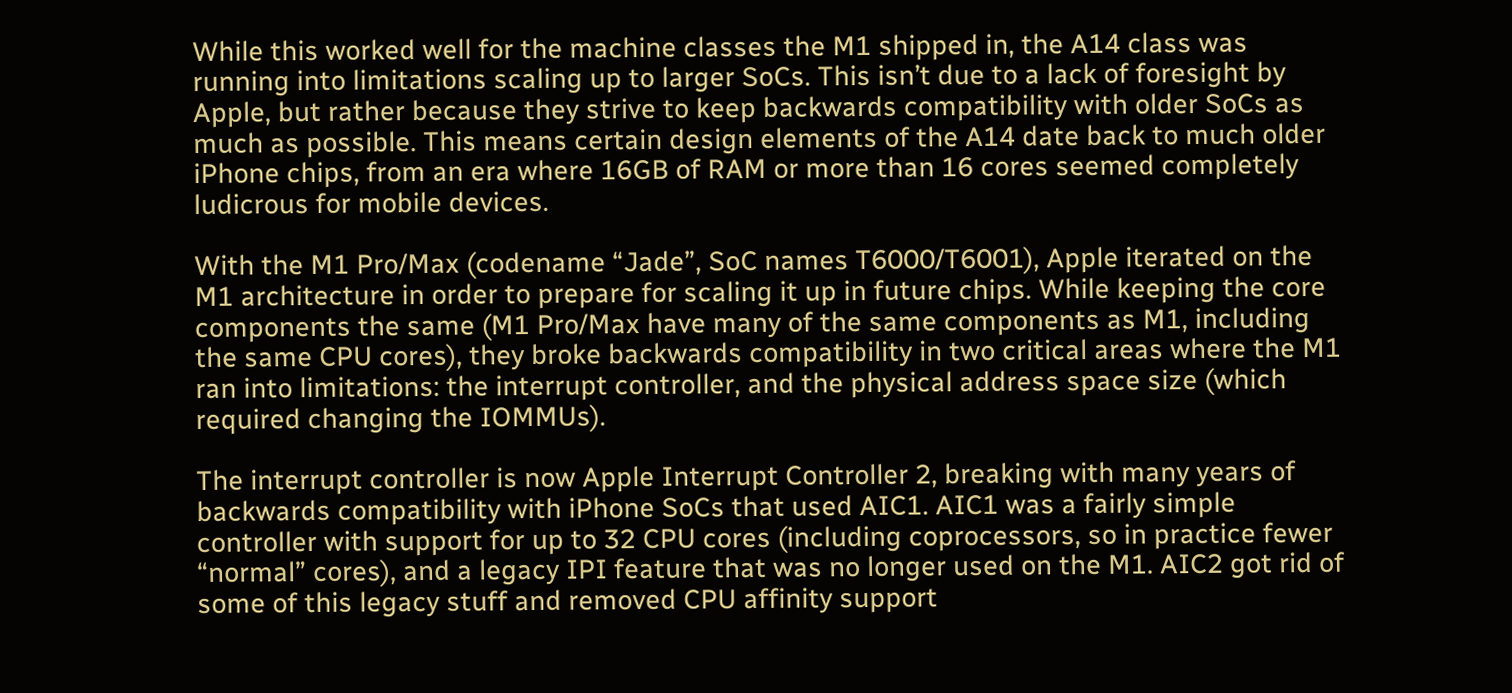While this worked well for the machine classes the M1 shipped in, the A14 class was running into limitations scaling up to larger SoCs. This isn’t due to a lack of foresight by Apple, but rather because they strive to keep backwards compatibility with older SoCs as much as possible. This means certain design elements of the A14 date back to much older iPhone chips, from an era where 16GB of RAM or more than 16 cores seemed completely ludicrous for mobile devices.

With the M1 Pro/Max (codename “Jade”, SoC names T6000/T6001), Apple iterated on the M1 architecture in order to prepare for scaling it up in future chips. While keeping the core components the same (M1 Pro/Max have many of the same components as M1, including the same CPU cores), they broke backwards compatibility in two critical areas where the M1 ran into limitations: the interrupt controller, and the physical address space size (which required changing the IOMMUs).

The interrupt controller is now Apple Interrupt Controller 2, breaking with many years of backwards compatibility with iPhone SoCs that used AIC1. AIC1 was a fairly simple controller with support for up to 32 CPU cores (including coprocessors, so in practice fewer “normal” cores), and a legacy IPI feature that was no longer used on the M1. AIC2 got rid of some of this legacy stuff and removed CPU affinity support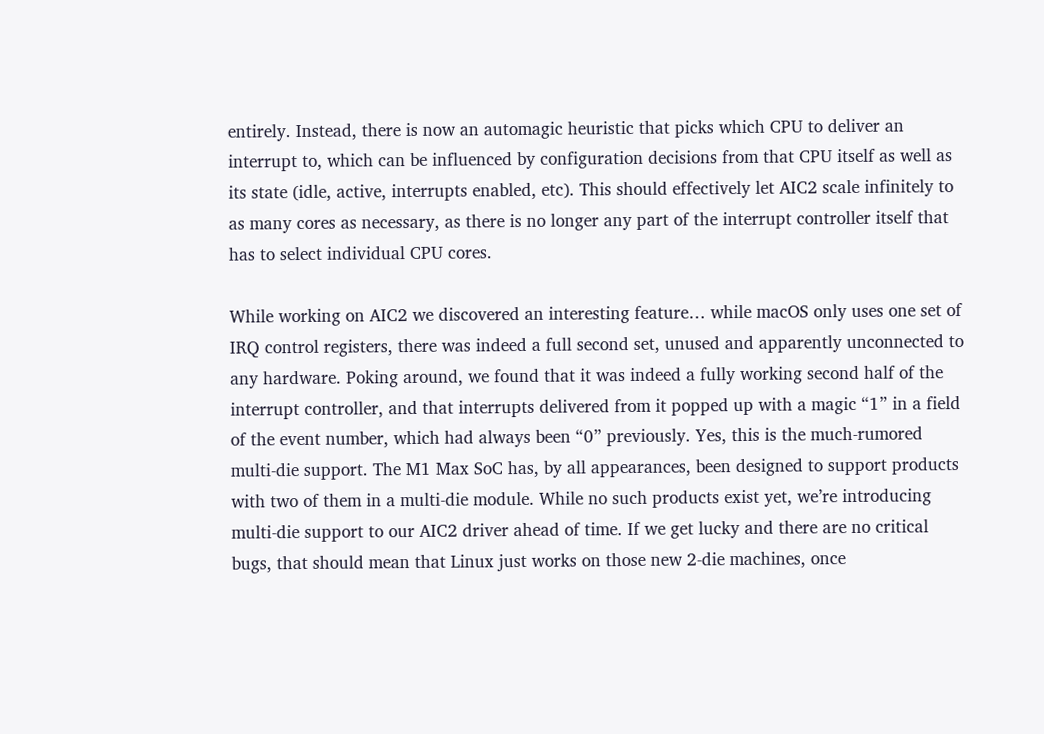entirely. Instead, there is now an automagic heuristic that picks which CPU to deliver an interrupt to, which can be influenced by configuration decisions from that CPU itself as well as its state (idle, active, interrupts enabled, etc). This should effectively let AIC2 scale infinitely to as many cores as necessary, as there is no longer any part of the interrupt controller itself that has to select individual CPU cores.

While working on AIC2 we discovered an interesting feature… while macOS only uses one set of IRQ control registers, there was indeed a full second set, unused and apparently unconnected to any hardware. Poking around, we found that it was indeed a fully working second half of the interrupt controller, and that interrupts delivered from it popped up with a magic “1” in a field of the event number, which had always been “0” previously. Yes, this is the much-rumored multi-die support. The M1 Max SoC has, by all appearances, been designed to support products with two of them in a multi-die module. While no such products exist yet, we’re introducing multi-die support to our AIC2 driver ahead of time. If we get lucky and there are no critical bugs, that should mean that Linux just works on those new 2-die machines, once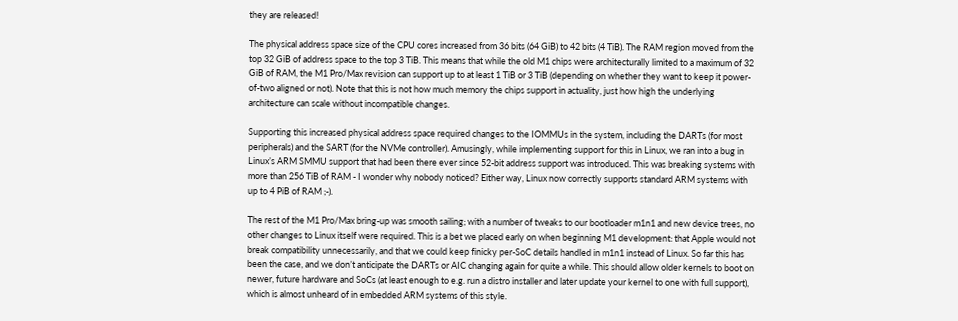they are released!

The physical address space size of the CPU cores increased from 36 bits (64 GiB) to 42 bits (4 TiB). The RAM region moved from the top 32 GiB of address space to the top 3 TiB. This means that while the old M1 chips were architecturally limited to a maximum of 32 GiB of RAM, the M1 Pro/Max revision can support up to at least 1 TiB or 3 TiB (depending on whether they want to keep it power-of-two aligned or not). Note that this is not how much memory the chips support in actuality, just how high the underlying architecture can scale without incompatible changes.

Supporting this increased physical address space required changes to the IOMMUs in the system, including the DARTs (for most peripherals) and the SART (for the NVMe controller). Amusingly, while implementing support for this in Linux, we ran into a bug in Linux’s ARM SMMU support that had been there ever since 52-bit address support was introduced. This was breaking systems with more than 256 TiB of RAM - I wonder why nobody noticed? Either way, Linux now correctly supports standard ARM systems with up to 4 PiB of RAM ;-).

The rest of the M1 Pro/Max bring-up was smooth sailing; with a number of tweaks to our bootloader m1n1 and new device trees, no other changes to Linux itself were required. This is a bet we placed early on when beginning M1 development: that Apple would not break compatibility unnecessarily, and that we could keep finicky per-SoC details handled in m1n1 instead of Linux. So far this has been the case, and we don’t anticipate the DARTs or AIC changing again for quite a while. This should allow older kernels to boot on newer, future hardware and SoCs (at least enough to e.g. run a distro installer and later update your kernel to one with full support), which is almost unheard of in embedded ARM systems of this style.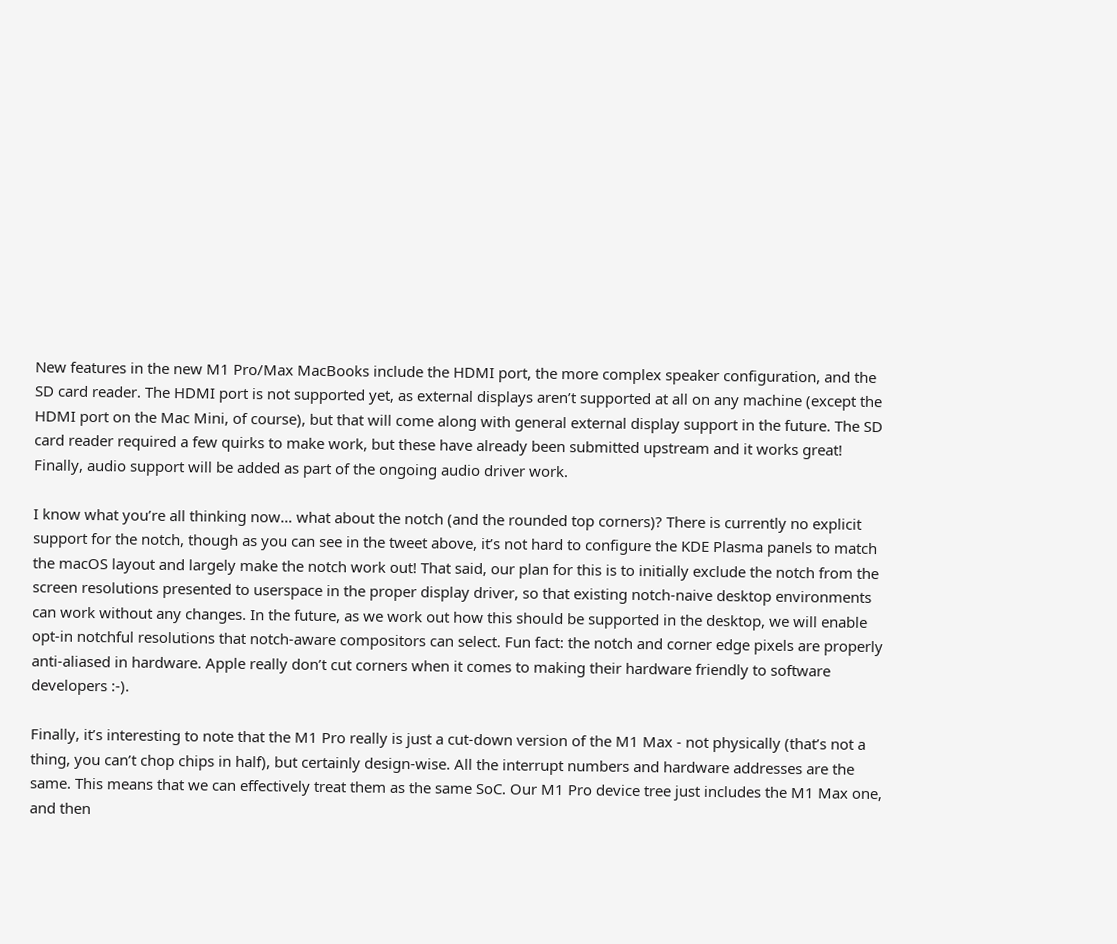New features in the new M1 Pro/Max MacBooks include the HDMI port, the more complex speaker configuration, and the SD card reader. The HDMI port is not supported yet, as external displays aren’t supported at all on any machine (except the HDMI port on the Mac Mini, of course), but that will come along with general external display support in the future. The SD card reader required a few quirks to make work, but these have already been submitted upstream and it works great! Finally, audio support will be added as part of the ongoing audio driver work.

I know what you’re all thinking now… what about the notch (and the rounded top corners)? There is currently no explicit support for the notch, though as you can see in the tweet above, it’s not hard to configure the KDE Plasma panels to match the macOS layout and largely make the notch work out! That said, our plan for this is to initially exclude the notch from the screen resolutions presented to userspace in the proper display driver, so that existing notch-naive desktop environments can work without any changes. In the future, as we work out how this should be supported in the desktop, we will enable opt-in notchful resolutions that notch-aware compositors can select. Fun fact: the notch and corner edge pixels are properly anti-aliased in hardware. Apple really don’t cut corners when it comes to making their hardware friendly to software developers :-).

Finally, it’s interesting to note that the M1 Pro really is just a cut-down version of the M1 Max - not physically (that’s not a thing, you can’t chop chips in half), but certainly design-wise. All the interrupt numbers and hardware addresses are the same. This means that we can effectively treat them as the same SoC. Our M1 Pro device tree just includes the M1 Max one, and then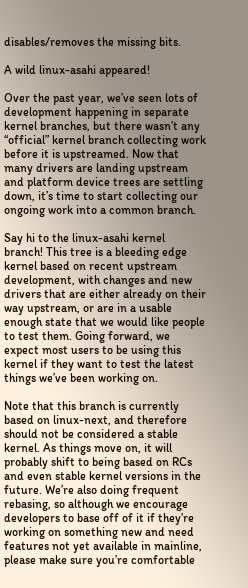disables/removes the missing bits.

A wild linux-asahi appeared!

Over the past year, we’ve seen lots of development happening in separate kernel branches, but there wasn’t any “official” kernel branch collecting work before it is upstreamed. Now that many drivers are landing upstream and platform device trees are settling down, it’s time to start collecting our ongoing work into a common branch.

Say hi to the linux-asahi kernel branch! This tree is a bleeding edge kernel based on recent upstream development, with changes and new drivers that are either already on their way upstream, or are in a usable enough state that we would like people to test them. Going forward, we expect most users to be using this kernel if they want to test the latest things we’ve been working on.

Note that this branch is currently based on linux-next, and therefore should not be considered a stable kernel. As things move on, it will probably shift to being based on RCs and even stable kernel versions in the future. We’re also doing frequent rebasing, so although we encourage developers to base off of it if they’re working on something new and need features not yet available in mainline, please make sure you’re comfortable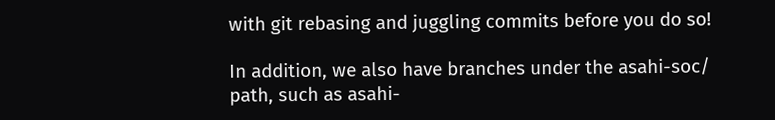with git rebasing and juggling commits before you do so!

In addition, we also have branches under the asahi-soc/ path, such as asahi-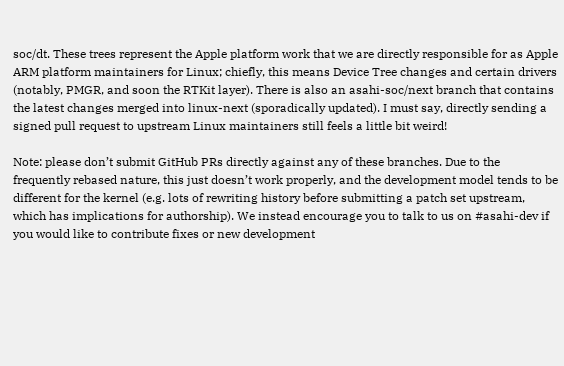soc/dt. These trees represent the Apple platform work that we are directly responsible for as Apple ARM platform maintainers for Linux; chiefly, this means Device Tree changes and certain drivers (notably, PMGR, and soon the RTKit layer). There is also an asahi-soc/next branch that contains the latest changes merged into linux-next (sporadically updated). I must say, directly sending a signed pull request to upstream Linux maintainers still feels a little bit weird!

Note: please don’t submit GitHub PRs directly against any of these branches. Due to the frequently rebased nature, this just doesn’t work properly, and the development model tends to be different for the kernel (e.g. lots of rewriting history before submitting a patch set upstream, which has implications for authorship). We instead encourage you to talk to us on #asahi-dev if you would like to contribute fixes or new development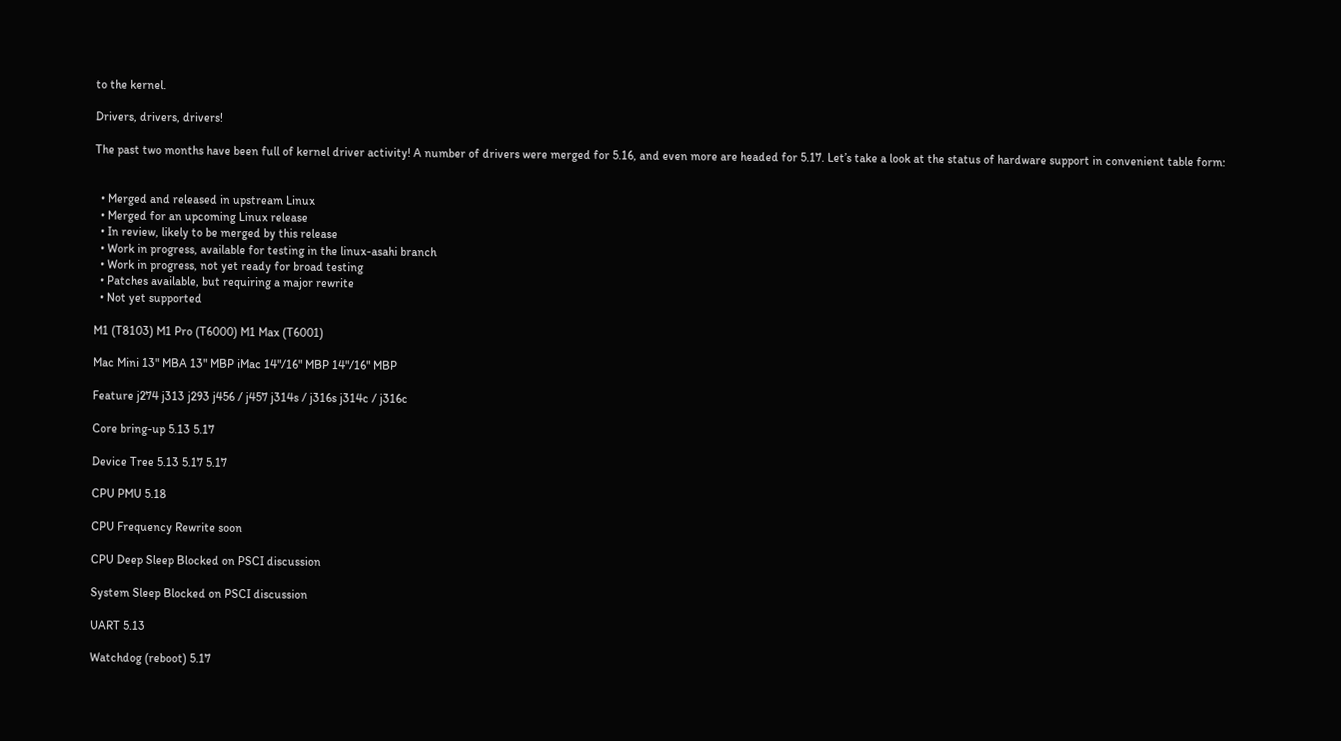to the kernel.

Drivers, drivers, drivers!

The past two months have been full of kernel driver activity! A number of drivers were merged for 5.16, and even more are headed for 5.17. Let’s take a look at the status of hardware support in convenient table form:


  • Merged and released in upstream Linux
  • Merged for an upcoming Linux release
  • In review, likely to be merged by this release
  • Work in progress, available for testing in the linux-asahi branch
  • Work in progress, not yet ready for broad testing
  • Patches available, but requiring a major rewrite
  • Not yet supported

M1 (T8103) M1 Pro (T6000) M1 Max (T6001)

Mac Mini 13" MBA 13" MBP iMac 14"/16" MBP 14"/16" MBP

Feature j274 j313 j293 j456 / j457 j314s / j316s j314c / j316c

Core bring-up 5.13 5.17

Device Tree 5.13 5.17 5.17

CPU PMU 5.18

CPU Frequency Rewrite soon

CPU Deep Sleep Blocked on PSCI discussion

System Sleep Blocked on PSCI discussion

UART 5.13

Watchdog (reboot) 5.17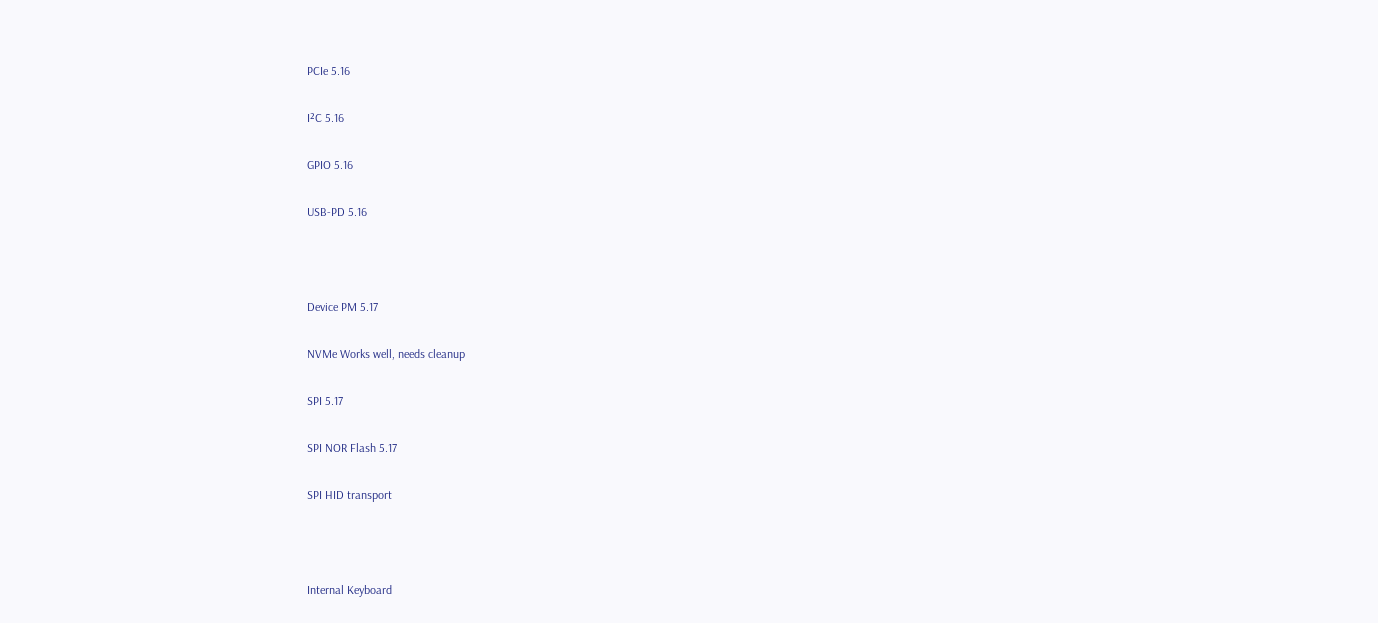PCIe 5.16

I²C 5.16

GPIO 5.16

USB-PD 5.16



Device PM 5.17

NVMe Works well, needs cleanup

SPI 5.17

SPI NOR Flash 5.17

SPI HID transport



Internal Keyboard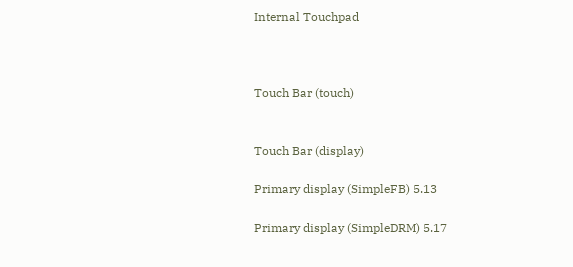Internal Touchpad



Touch Bar (touch)


Touch Bar (display)

Primary display (SimpleFB) 5.13

Primary display (SimpleDRM) 5.17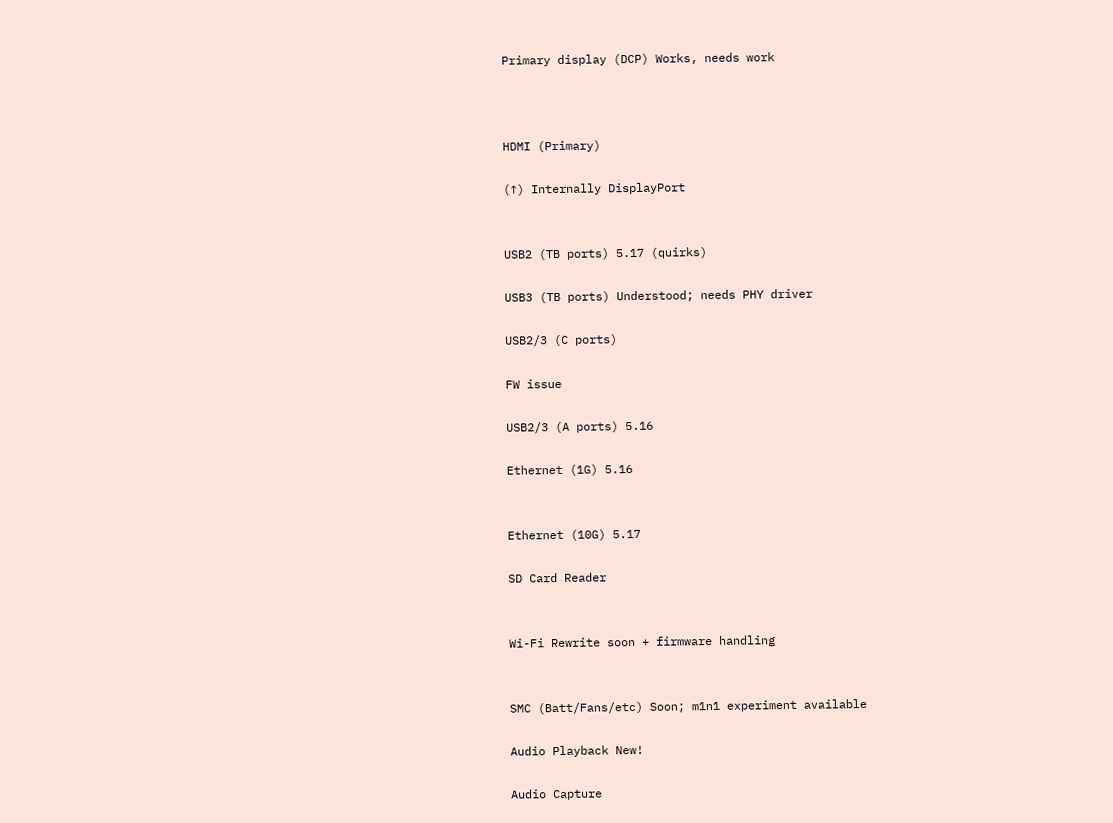Primary display (DCP) Works, needs work



HDMI (Primary)

(↑) Internally DisplayPort


USB2 (TB ports) 5.17 (quirks)

USB3 (TB ports) Understood; needs PHY driver

USB2/3 (C ports)

FW issue

USB2/3 (A ports) 5.16

Ethernet (1G) 5.16


Ethernet (10G) 5.17

SD Card Reader


Wi-Fi Rewrite soon + firmware handling


SMC (Batt/Fans/etc) Soon; m1n1 experiment available

Audio Playback New!

Audio Capture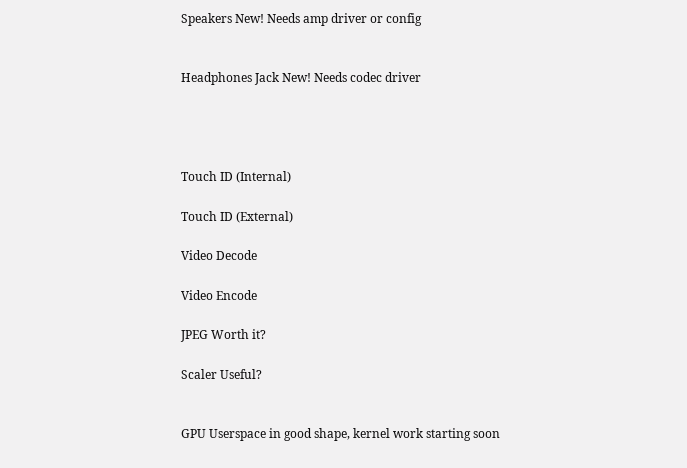Speakers New! Needs amp driver or config


Headphones Jack New! Needs codec driver




Touch ID (Internal)

Touch ID (External)

Video Decode

Video Encode

JPEG Worth it?

Scaler Useful?


GPU Userspace in good shape, kernel work starting soon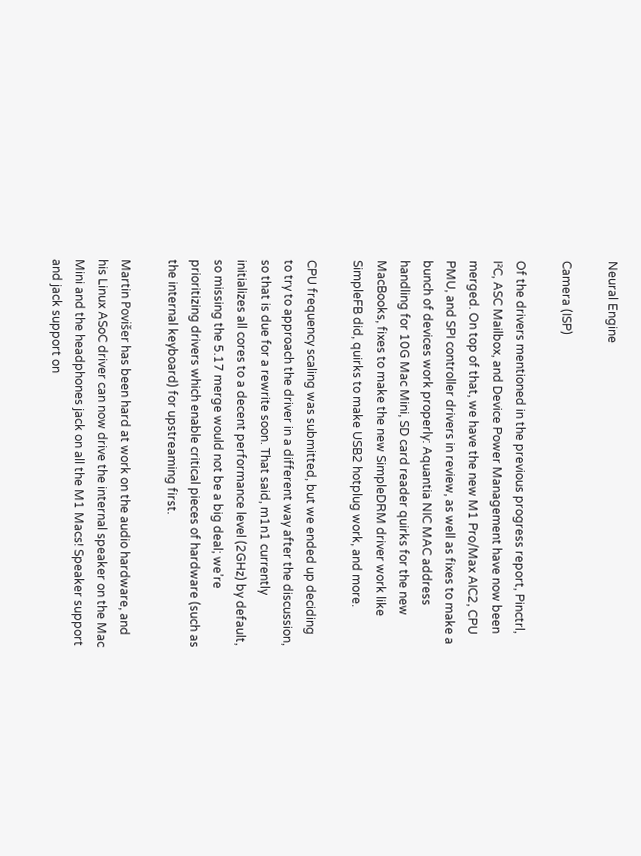Neural Engine

Camera (ISP)

Of the drivers mentioned in the previous progress report, Pinctrl, I²C, ASC Mailbox, and Device Power Management have now been merged. On top of that, we have the new M1 Pro/Max AIC2, CPU PMU, and SPI controller drivers in review, as well as fixes to make a bunch of devices work properly: Aquantia NIC MAC address handling for 10G Mac Mini, SD card reader quirks for the new MacBooks, fixes to make the new SimpleDRM driver work like SimpleFB did, quirks to make USB2 hotplug work, and more.

CPU frequency scaling was submitted, but we ended up deciding to try to approach the driver in a different way after the discussion, so that is due for a rewrite soon. That said, m1n1 currently initializes all cores to a decent performance level (2GHz) by default, so missing the 5.17 merge would not be a big deal; we’re prioritizing drivers which enable critical pieces of hardware (such as the internal keyboard) for upstreaming first.

Martin Povišer has been hard at work on the audio hardware, and his Linux ASoC driver can now drive the internal speaker on the Mac Mini and the headphones jack on all the M1 Macs! Speaker support and jack support on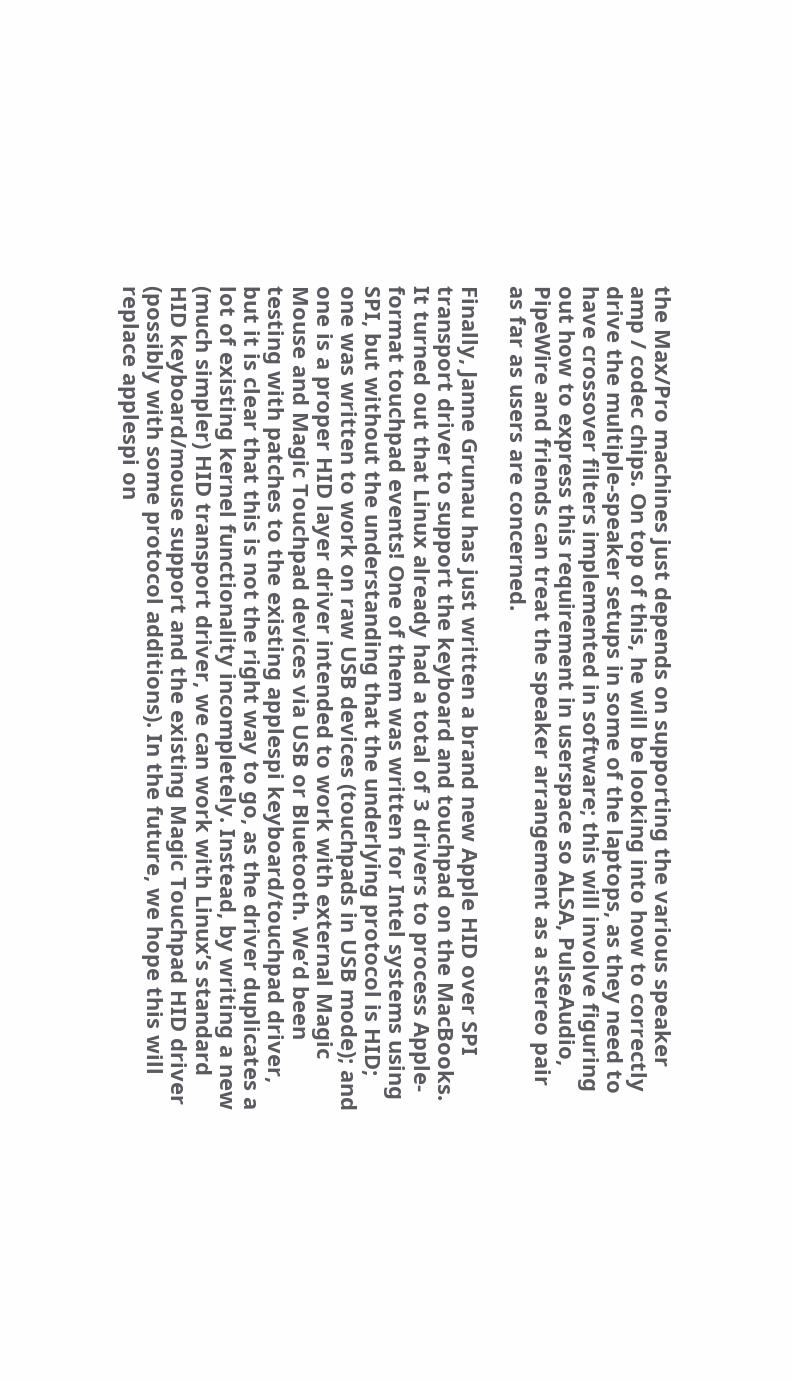the Max/Pro machines just depends on supporting the various speaker amp / codec chips. On top of this, he will be looking into how to correctly drive the multiple-speaker setups in some of the laptops, as they need to have crossover filters implemented in software; this will involve figuring out how to express this requirement in userspace so ALSA, PulseAudio, PipeWire and friends can treat the speaker arrangement as a stereo pair as far as users are concerned.

Finally, Janne Grunau has just written a brand new Apple HID over SPI transport driver to support the keyboard and touchpad on the MacBooks. It turned out that Linux already had a total of 3 drivers to process Apple-format touchpad events! One of them was written for Intel systems using SPI, but without the understanding that the underlying protocol is HID; one was written to work on raw USB devices (touchpads in USB mode); and one is a proper HID layer driver intended to work with external Magic Mouse and Magic Touchpad devices via USB or Bluetooth. We’d been testing with patches to the existing applespi keyboard/touchpad driver, but it is clear that this is not the right way to go, as the driver duplicates a lot of existing kernel functionality incompletely. Instead, by writing a new (much simpler) HID transport driver, we can work with Linux’s standard HID keyboard/mouse support and the existing Magic Touchpad HID driver (possibly with some protocol additions). In the future, we hope this will replace applespi on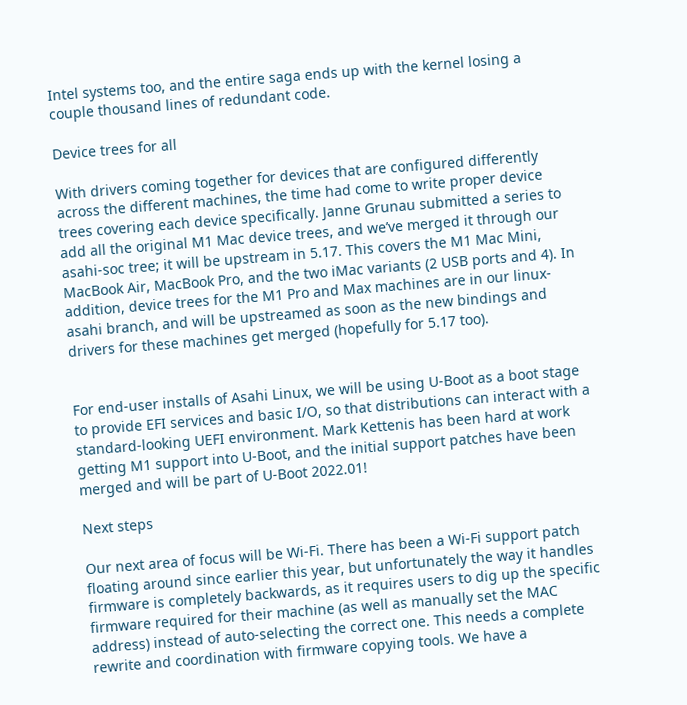Intel systems too, and the entire saga ends up with the kernel losing a couple thousand lines of redundant code.

Device trees for all

With drivers coming together for devices that are configured differently across the different machines, the time had come to write proper device trees covering each device specifically. Janne Grunau submitted a series to add all the original M1 Mac device trees, and we’ve merged it through our asahi-soc tree; it will be upstream in 5.17. This covers the M1 Mac Mini, MacBook Air, MacBook Pro, and the two iMac variants (2 USB ports and 4). In addition, device trees for the M1 Pro and Max machines are in our linux-asahi branch, and will be upstreamed as soon as the new bindings and drivers for these machines get merged (hopefully for 5.17 too).


For end-user installs of Asahi Linux, we will be using U-Boot as a boot stage to provide EFI services and basic I/O, so that distributions can interact with a standard-looking UEFI environment. Mark Kettenis has been hard at work getting M1 support into U-Boot, and the initial support patches have been merged and will be part of U-Boot 2022.01!

Next steps

Our next area of focus will be Wi-Fi. There has been a Wi-Fi support patch floating around since earlier this year, but unfortunately the way it handles firmware is completely backwards, as it requires users to dig up the specific firmware required for their machine (as well as manually set the MAC address) instead of auto-selecting the correct one. This needs a complete rewrite and coordination with firmware copying tools. We have a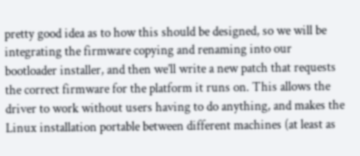pretty good idea as to how this should be designed, so we will be integrating the firmware copying and renaming into our bootloader installer, and then we’ll write a new patch that requests the correct firmware for the platform it runs on. This allows the driver to work without users having to do anything, and makes the Linux installation portable between different machines (at least as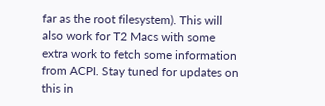far as the root filesystem). This will also work for T2 Macs with some extra work to fetch some information from ACPI. Stay tuned for updates on this in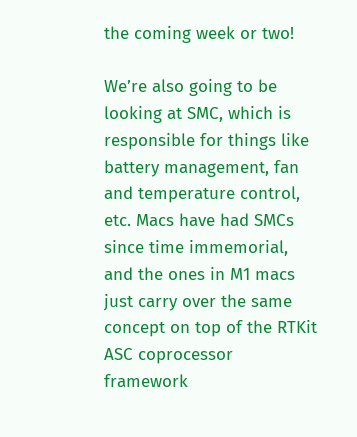the coming week or two!

We’re also going to be looking at SMC, which is responsible for things like battery management, fan and temperature control, etc. Macs have had SMCs since time immemorial, and the ones in M1 macs just carry over the same concept on top of the RTKit ASC coprocessor framework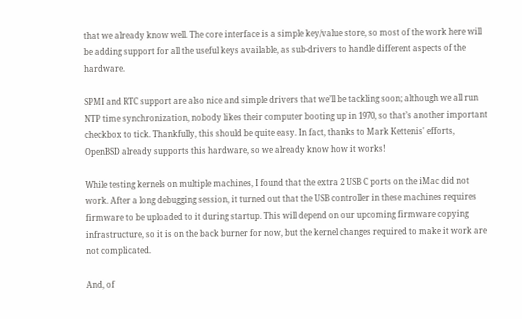that we already know well. The core interface is a simple key/value store, so most of the work here will be adding support for all the useful keys available, as sub-drivers to handle different aspects of the hardware.

SPMI and RTC support are also nice and simple drivers that we’ll be tackling soon; although we all run NTP time synchronization, nobody likes their computer booting up in 1970, so that’s another important checkbox to tick. Thankfully, this should be quite easy. In fact, thanks to Mark Kettenis' efforts, OpenBSD already supports this hardware, so we already know how it works!

While testing kernels on multiple machines, I found that the extra 2 USB C ports on the iMac did not work. After a long debugging session, it turned out that the USB controller in these machines requires firmware to be uploaded to it during startup. This will depend on our upcoming firmware copying infrastructure, so it is on the back burner for now, but the kernel changes required to make it work are not complicated.

And, of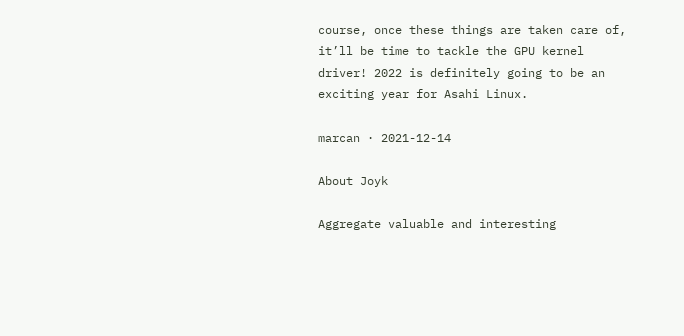course, once these things are taken care of, it’ll be time to tackle the GPU kernel driver! 2022 is definitely going to be an exciting year for Asahi Linux.

marcan · 2021-12-14

About Joyk

Aggregate valuable and interesting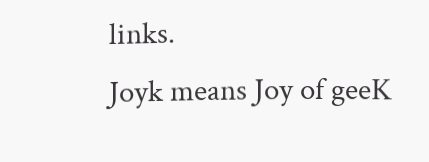links.
Joyk means Joy of geeK